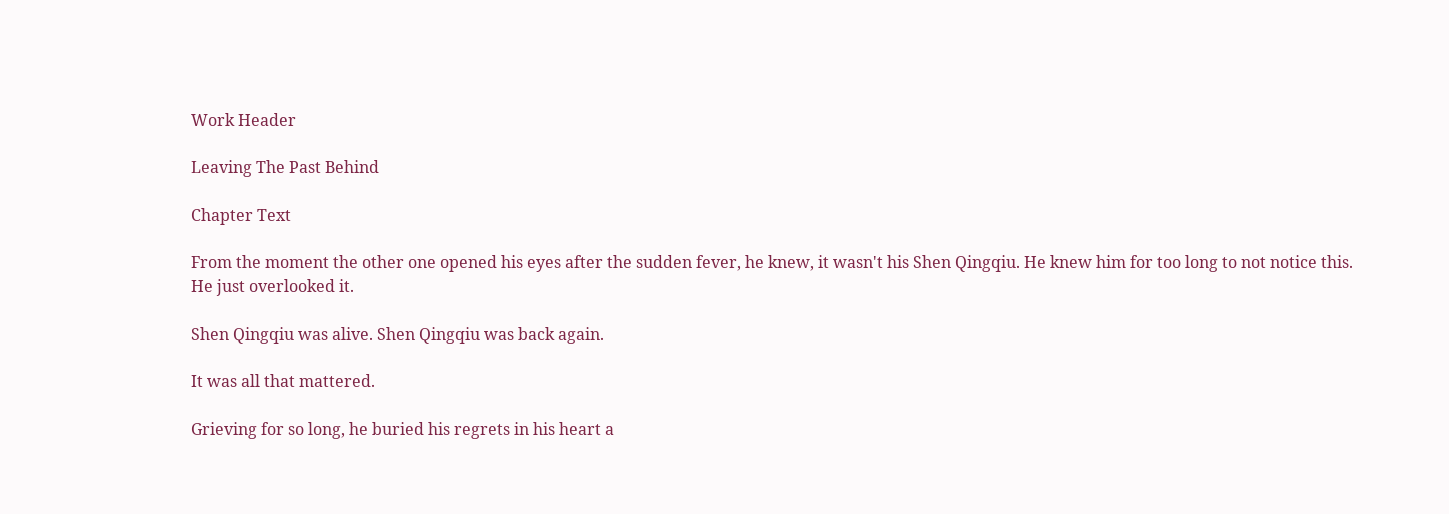Work Header

Leaving The Past Behind

Chapter Text

From the moment the other one opened his eyes after the sudden fever, he knew, it wasn't his Shen Qingqiu. He knew him for too long to not notice this. He just overlooked it.

Shen Qingqiu was alive. Shen Qingqiu was back again.

It was all that mattered.

Grieving for so long, he buried his regrets in his heart a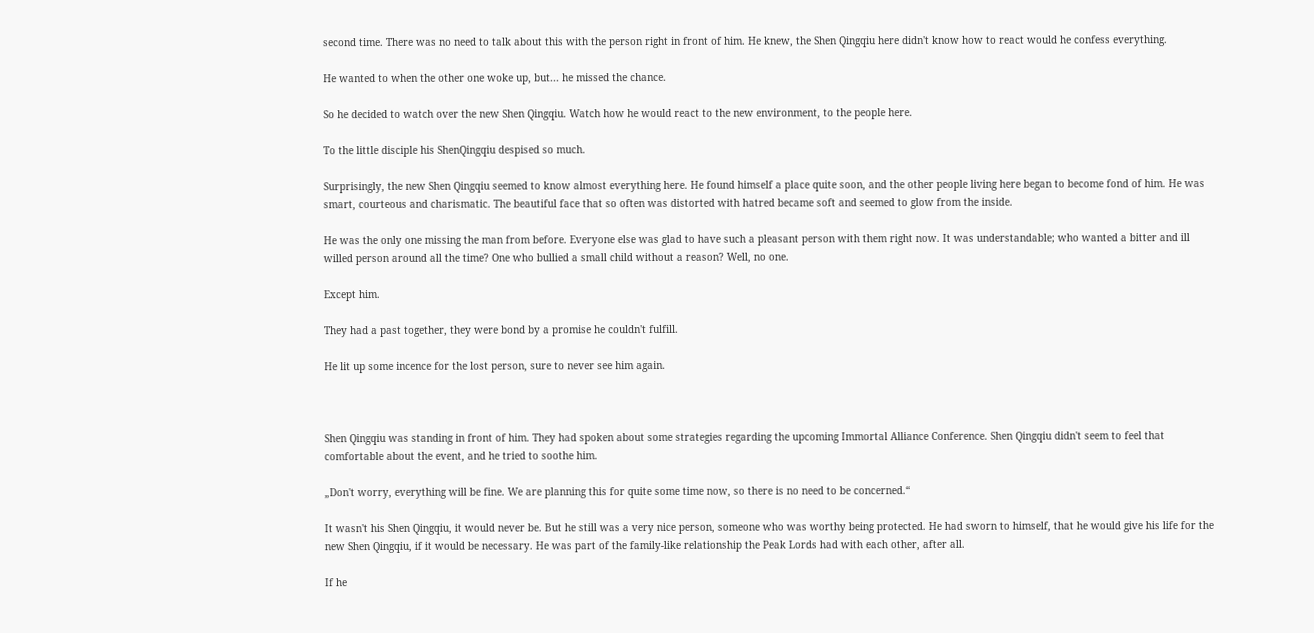second time. There was no need to talk about this with the person right in front of him. He knew, the Shen Qingqiu here didn't know how to react would he confess everything.

He wanted to when the other one woke up, but... he missed the chance.

So he decided to watch over the new Shen Qingqiu. Watch how he would react to the new environment, to the people here.

To the little disciple his ShenQingqiu despised so much.

Surprisingly, the new Shen Qingqiu seemed to know almost everything here. He found himself a place quite soon, and the other people living here began to become fond of him. He was smart, courteous and charismatic. The beautiful face that so often was distorted with hatred became soft and seemed to glow from the inside.

He was the only one missing the man from before. Everyone else was glad to have such a pleasant person with them right now. It was understandable; who wanted a bitter and ill willed person around all the time? One who bullied a small child without a reason? Well, no one.

Except him.

They had a past together, they were bond by a promise he couldn't fulfill.

He lit up some incence for the lost person, sure to never see him again.



Shen Qingqiu was standing in front of him. They had spoken about some strategies regarding the upcoming Immortal Alliance Conference. Shen Qingqiu didn't seem to feel that comfortable about the event, and he tried to soothe him.

„Don't worry, everything will be fine. We are planning this for quite some time now, so there is no need to be concerned.“

It wasn't his Shen Qingqiu, it would never be. But he still was a very nice person, someone who was worthy being protected. He had sworn to himself, that he would give his life for the new Shen Qingqiu, if it would be necessary. He was part of the family-like relationship the Peak Lords had with each other, after all.

If he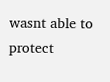wasnt able to protect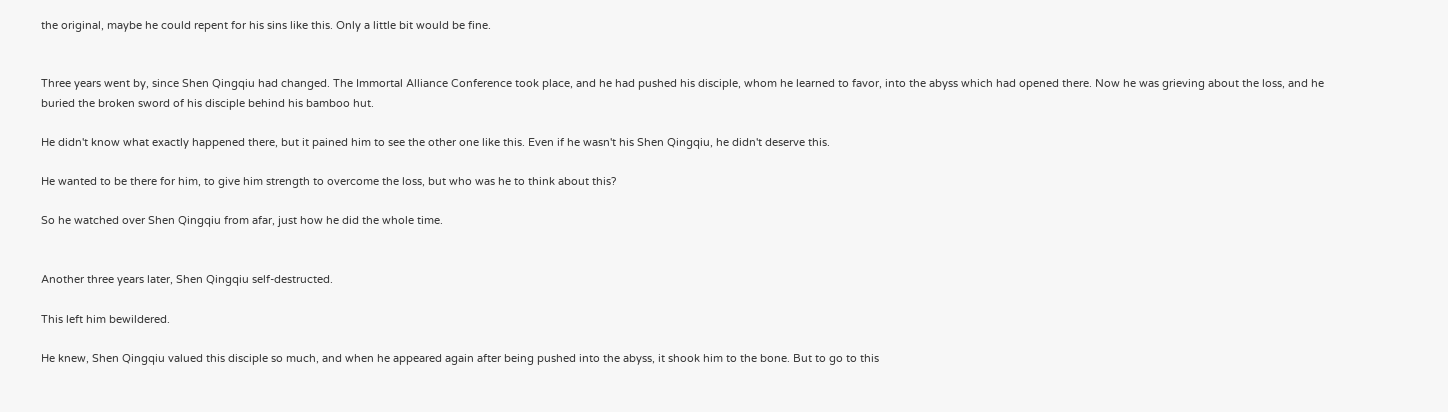the original, maybe he could repent for his sins like this. Only a little bit would be fine.


Three years went by, since Shen Qingqiu had changed. The Immortal Alliance Conference took place, and he had pushed his disciple, whom he learned to favor, into the abyss which had opened there. Now he was grieving about the loss, and he buried the broken sword of his disciple behind his bamboo hut.

He didn't know what exactly happened there, but it pained him to see the other one like this. Even if he wasn't his Shen Qingqiu, he didn't deserve this.

He wanted to be there for him, to give him strength to overcome the loss, but who was he to think about this?

So he watched over Shen Qingqiu from afar, just how he did the whole time.


Another three years later, Shen Qingqiu self-destructed.

This left him bewildered.

He knew, Shen Qingqiu valued this disciple so much, and when he appeared again after being pushed into the abyss, it shook him to the bone. But to go to this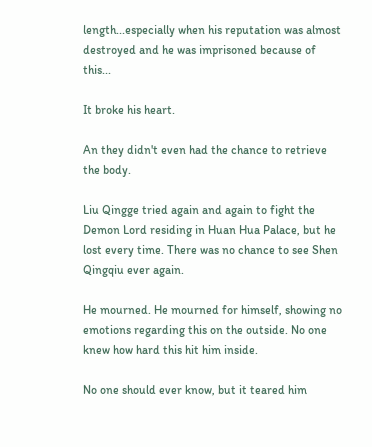length...especially when his reputation was almost destroyed and he was imprisoned because of this...

It broke his heart.

An they didn't even had the chance to retrieve the body.

Liu Qingge tried again and again to fight the Demon Lord residing in Huan Hua Palace, but he lost every time. There was no chance to see Shen Qingqiu ever again.

He mourned. He mourned for himself, showing no emotions regarding this on the outside. No one knew how hard this hit him inside.

No one should ever know, but it teared him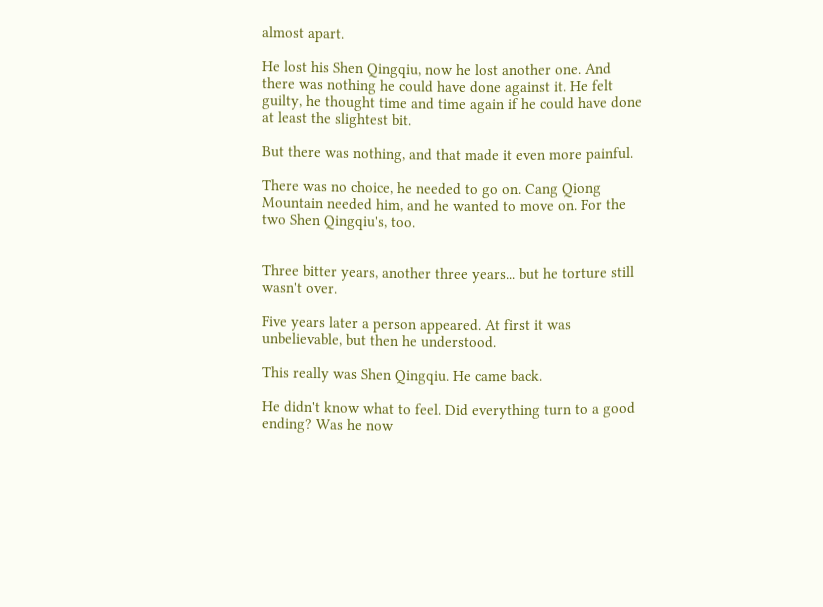almost apart.

He lost his Shen Qingqiu, now he lost another one. And there was nothing he could have done against it. He felt guilty, he thought time and time again if he could have done at least the slightest bit.

But there was nothing, and that made it even more painful.

There was no choice, he needed to go on. Cang Qiong Mountain needed him, and he wanted to move on. For the two Shen Qingqiu's, too.


Three bitter years, another three years... but he torture still wasn't over.

Five years later a person appeared. At first it was unbelievable, but then he understood.

This really was Shen Qingqiu. He came back.

He didn't know what to feel. Did everything turn to a good ending? Was he now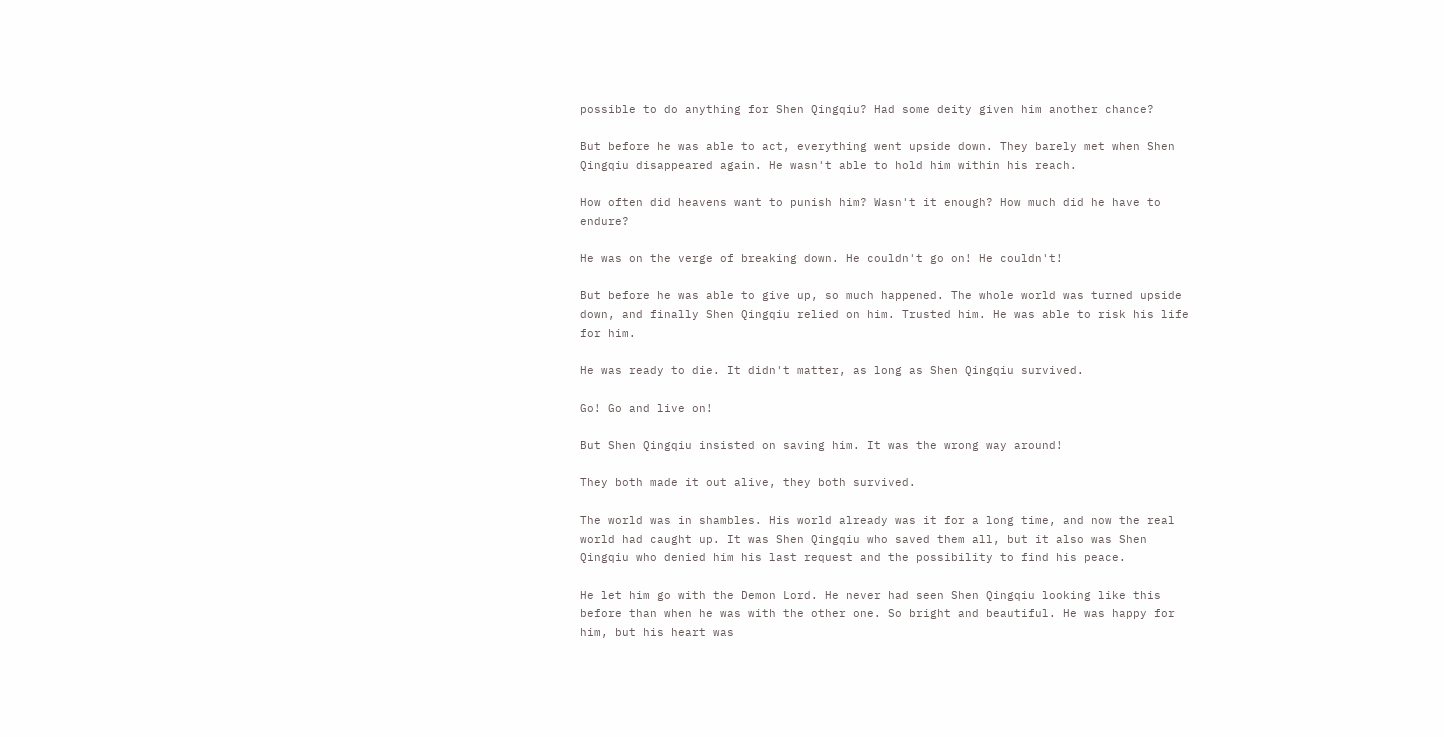possible to do anything for Shen Qingqiu? Had some deity given him another chance?

But before he was able to act, everything went upside down. They barely met when Shen Qingqiu disappeared again. He wasn't able to hold him within his reach.

How often did heavens want to punish him? Wasn't it enough? How much did he have to endure?

He was on the verge of breaking down. He couldn't go on! He couldn't!

But before he was able to give up, so much happened. The whole world was turned upside down, and finally Shen Qingqiu relied on him. Trusted him. He was able to risk his life for him.

He was ready to die. It didn't matter, as long as Shen Qingqiu survived.

Go! Go and live on!

But Shen Qingqiu insisted on saving him. It was the wrong way around!

They both made it out alive, they both survived.

The world was in shambles. His world already was it for a long time, and now the real world had caught up. It was Shen Qingqiu who saved them all, but it also was Shen Qingqiu who denied him his last request and the possibility to find his peace.

He let him go with the Demon Lord. He never had seen Shen Qingqiu looking like this before than when he was with the other one. So bright and beautiful. He was happy for him, but his heart was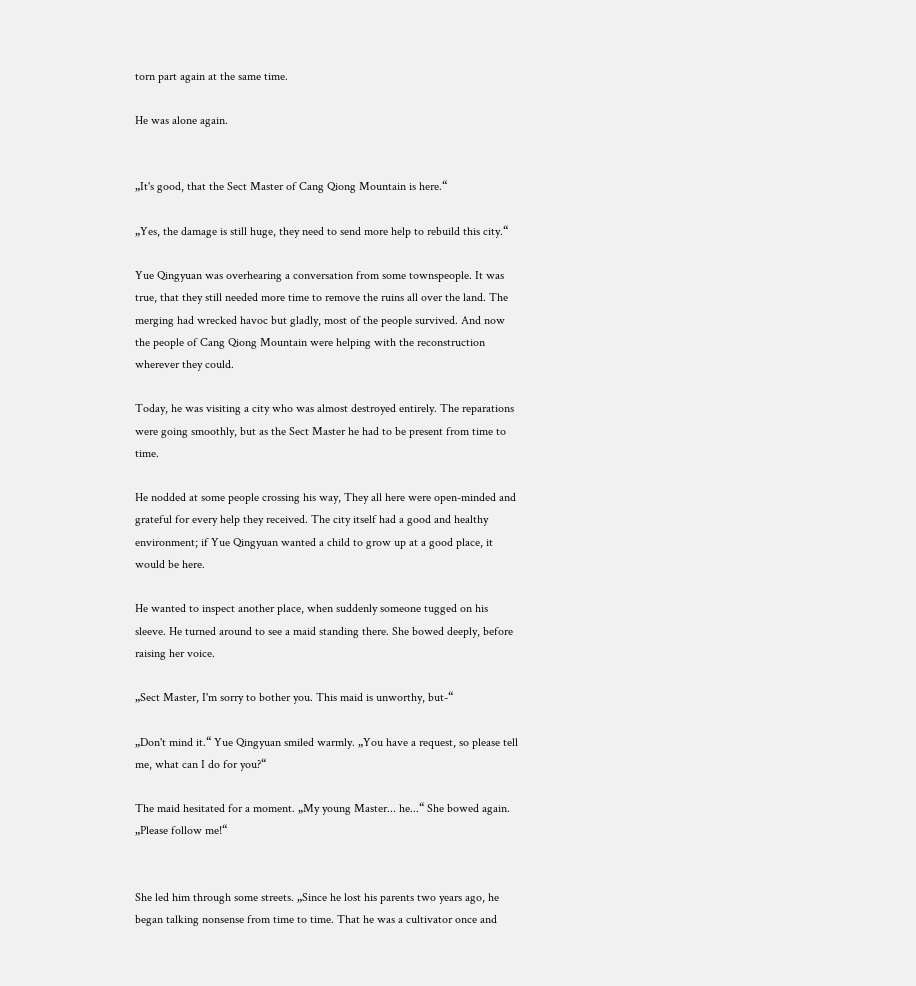torn part again at the same time.

He was alone again.


„It's good, that the Sect Master of Cang Qiong Mountain is here.“

„Yes, the damage is still huge, they need to send more help to rebuild this city.“

Yue Qingyuan was overhearing a conversation from some townspeople. It was true, that they still needed more time to remove the ruins all over the land. The merging had wrecked havoc but gladly, most of the people survived. And now the people of Cang Qiong Mountain were helping with the reconstruction wherever they could.

Today, he was visiting a city who was almost destroyed entirely. The reparations were going smoothly, but as the Sect Master he had to be present from time to time.

He nodded at some people crossing his way, They all here were open-minded and grateful for every help they received. The city itself had a good and healthy environment; if Yue Qingyuan wanted a child to grow up at a good place, it would be here.

He wanted to inspect another place, when suddenly someone tugged on his sleeve. He turned around to see a maid standing there. She bowed deeply, before raising her voice.

„Sect Master, I'm sorry to bother you. This maid is unworthy, but-“

„Don't mind it.“ Yue Qingyuan smiled warmly. „You have a request, so please tell me, what can I do for you?“

The maid hesitated for a moment. „My young Master... he...“ She bowed again. „Please follow me!“


She led him through some streets. „Since he lost his parents two years ago, he began talking nonsense from time to time. That he was a cultivator once and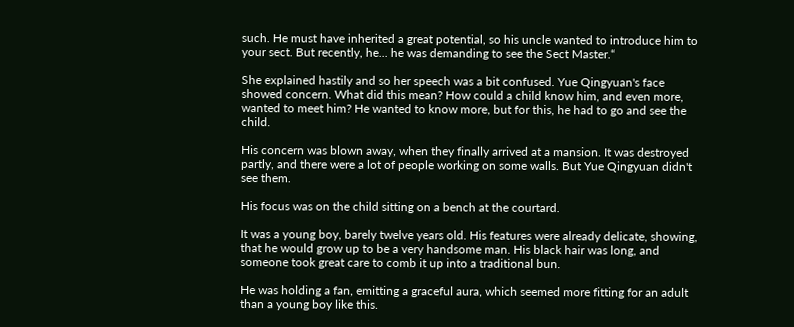such. He must have inherited a great potential, so his uncle wanted to introduce him to your sect. But recently, he... he was demanding to see the Sect Master.“

She explained hastily and so her speech was a bit confused. Yue Qingyuan's face showed concern. What did this mean? How could a child know him, and even more, wanted to meet him? He wanted to know more, but for this, he had to go and see the child.

His concern was blown away, when they finally arrived at a mansion. It was destroyed partly, and there were a lot of people working on some walls. But Yue Qingyuan didn't see them.

His focus was on the child sitting on a bench at the courtard.

It was a young boy, barely twelve years old. His features were already delicate, showing, that he would grow up to be a very handsome man. His black hair was long, and someone took great care to comb it up into a traditional bun.

He was holding a fan, emitting a graceful aura, which seemed more fitting for an adult than a young boy like this.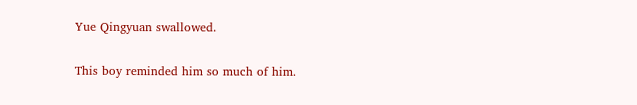Yue Qingyuan swallowed.

This boy reminded him so much of him.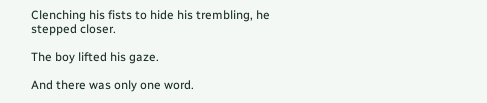Clenching his fists to hide his trembling, he stepped closer.

The boy lifted his gaze.

And there was only one word.